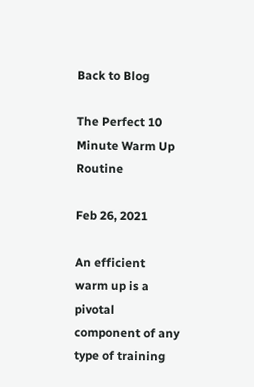Back to Blog

The Perfect 10 Minute Warm Up Routine

Feb 26, 2021

An efficient warm up is a pivotal component of any type of training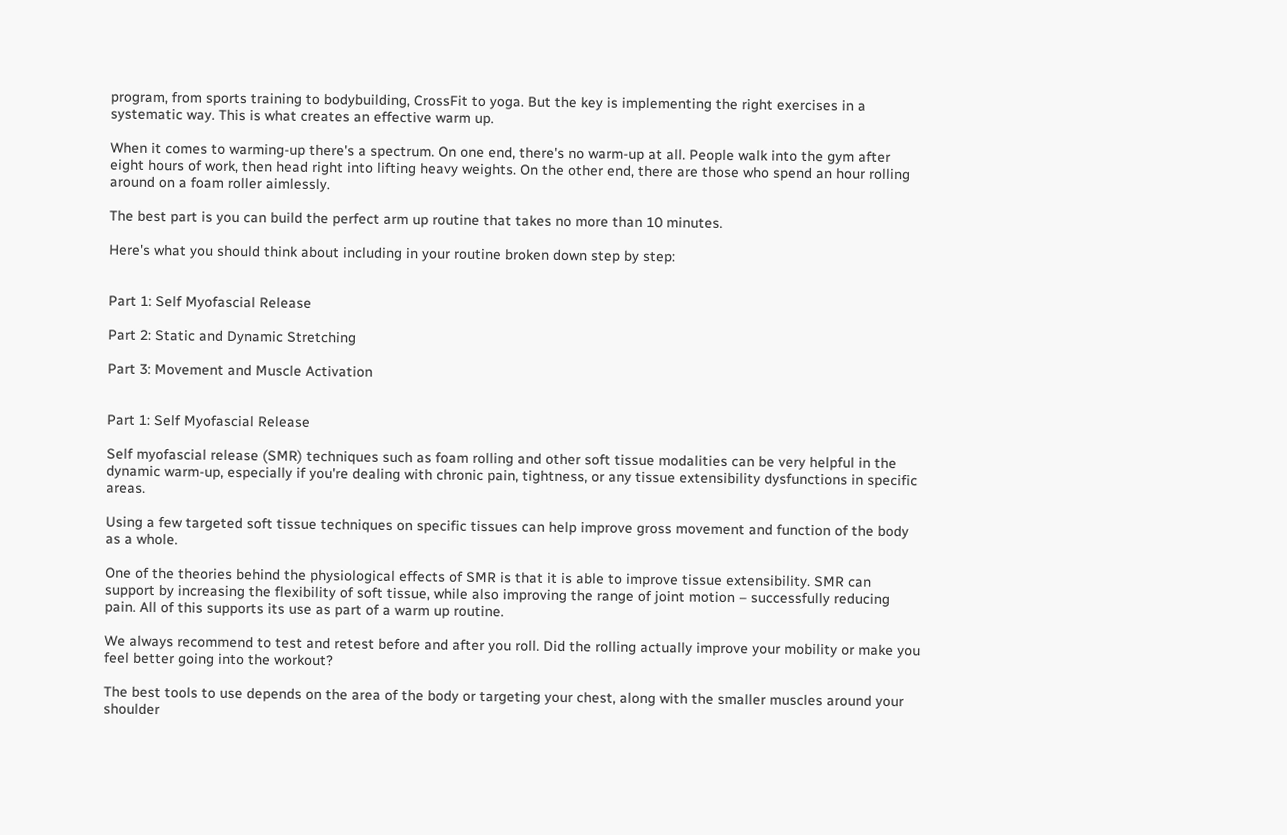program, from sports training to bodybuilding, CrossFit to yoga. But the key is implementing the right exercises in a systematic way. This is what creates an effective warm up.

When it comes to warming-up there's a spectrum. On one end, there's no warm-up at all. People walk into the gym after eight hours of work, then head right into lifting heavy weights. On the other end, there are those who spend an hour rolling around on a foam roller aimlessly.

The best part is you can build the perfect arm up routine that takes no more than 10 minutes.

Here's what you should think about including in your routine broken down step by step:


Part 1: Self Myofascial Release

Part 2: Static and Dynamic Stretching

Part 3: Movement and Muscle Activation


Part 1: Self Myofascial Release

Self myofascial release (SMR) techniques such as foam rolling and other soft tissue modalities can be very helpful in the dynamic warm-up, especially if you're dealing with chronic pain, tightness, or any tissue extensibility dysfunctions in specific areas.

Using a few targeted soft tissue techniques on specific tissues can help improve gross movement and function of the body as a whole.

One of the theories behind the physiological effects of SMR is that it is able to improve tissue extensibility. SMR can support by increasing the flexibility of soft tissue, while also improving the range of joint motion – successfully reducing pain. All of this supports its use as part of a warm up routine.

We always recommend to test and retest before and after you roll. Did the rolling actually improve your mobility or make you feel better going into the workout?

The best tools to use depends on the area of the body or targeting your chest, along with the smaller muscles around your shoulder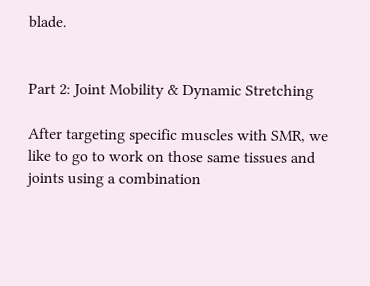blade.


Part 2: Joint Mobility & Dynamic Stretching

After targeting specific muscles with SMR, we like to go to work on those same tissues and joints using a combination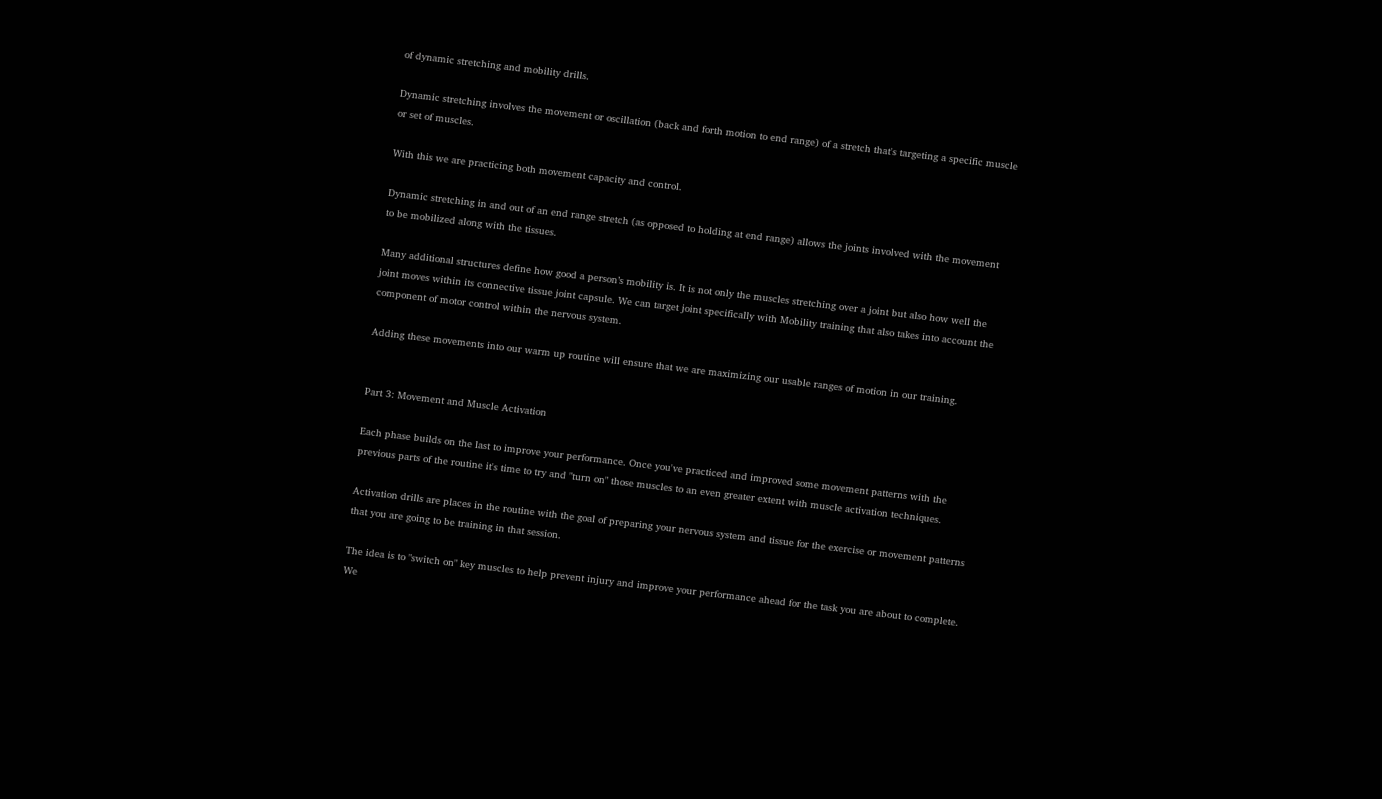of dynamic stretching and mobility drills.

Dynamic stretching involves the movement or oscillation (back and forth motion to end range) of a stretch that's targeting a specific muscle or set of muscles.

With this we are practicing both movement capacity and control.

Dynamic stretching in and out of an end range stretch (as opposed to holding at end range) allows the joints involved with the movement to be mobilized along with the tissues.

Many additional structures define how good a person’s mobility is. It is not only the muscles stretching over a joint but also how well the joint moves within its connective tissue joint capsule. We can target joint specifically with Mobility training that also takes into account the component of motor control within the nervous system.

Adding these movements into our warm up routine will ensure that we are maximizing our usable ranges of motion in our training.


Part 3: Movement and Muscle Activation

Each phase builds on the last to improve your performance. Once you've practiced and improved some movement patterns with the previous parts of the routine it's time to try and "turn on" those muscles to an even greater extent with muscle activation techniques.

Activation drills are places in the routine with the goal of preparing your nervous system and tissue for the exercise or movement patterns that you are going to be training in that session.

The idea is to "switch on" key muscles to help prevent injury and improve your performance ahead for the task you are about to complete. We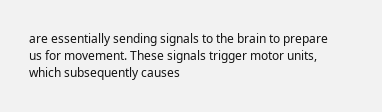are essentially sending signals to the brain to prepare us for movement. These signals trigger motor units, which subsequently causes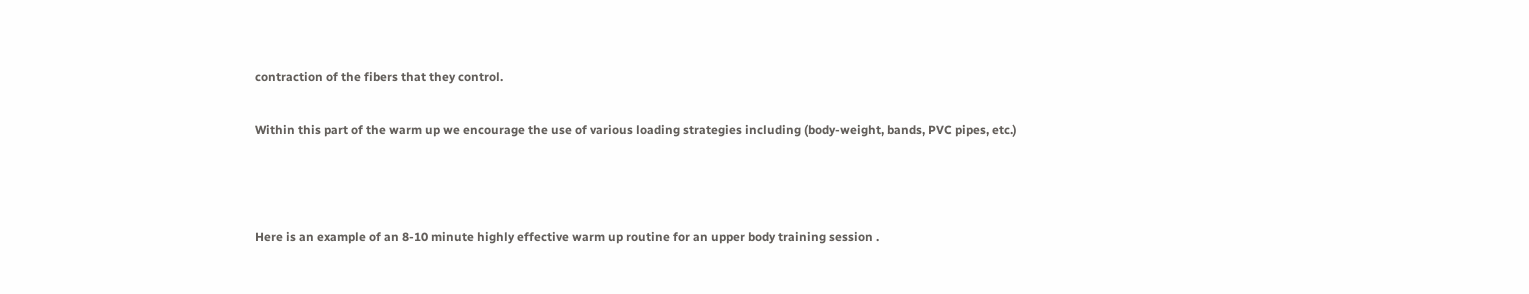contraction of the fibers that they control.

Within this part of the warm up we encourage the use of various loading strategies including (body-weight, bands, PVC pipes, etc.)



Here is an example of an 8-10 minute highly effective warm up routine for an upper body training session .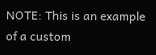NOTE: This is an example of a custom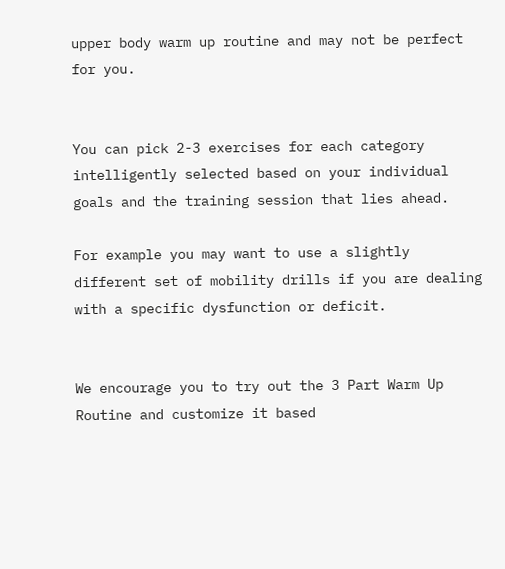upper body warm up routine and may not be perfect for you.


You can pick 2-3 exercises for each category intelligently selected based on your individual goals and the training session that lies ahead.

For example you may want to use a slightly different set of mobility drills if you are dealing with a specific dysfunction or deficit.


We encourage you to try out the 3 Part Warm Up Routine and customize it based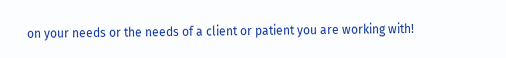on your needs or the needs of a client or patient you are working with!